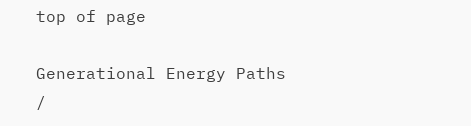top of page

Generational Energy Paths /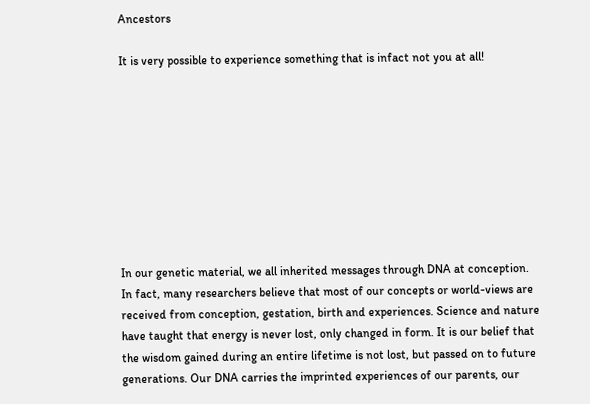Ancestors

It is very possible to experience something that is infact not you at all!









In our genetic material, we all inherited messages through DNA at conception. In fact, many researchers believe that most of our concepts or world-views are received from conception, gestation, birth and experiences. Science and nature have taught that energy is never lost, only changed in form. It is our belief that the wisdom gained during an entire lifetime is not lost, but passed on to future generations. Our DNA carries the imprinted experiences of our parents, our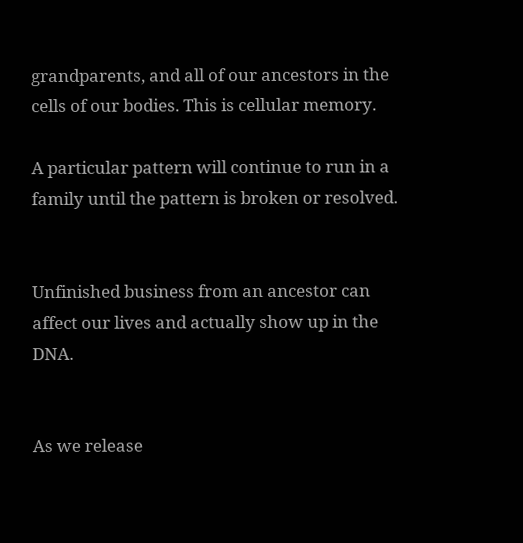grandparents, and all of our ancestors in the cells of our bodies. This is cellular memory.

A particular pattern will continue to run in a family until the pattern is broken or resolved.


Unfinished business from an ancestor can affect our lives and actually show up in the DNA.


As we release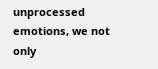unprocessed emotions, we not only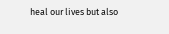heal our lives but also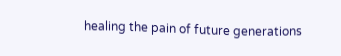healing the pain of future generations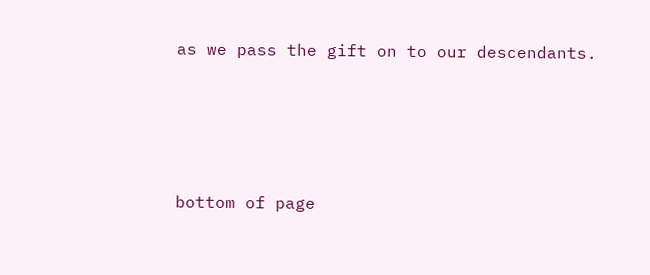as we pass the gift on to our descendants.







bottom of page